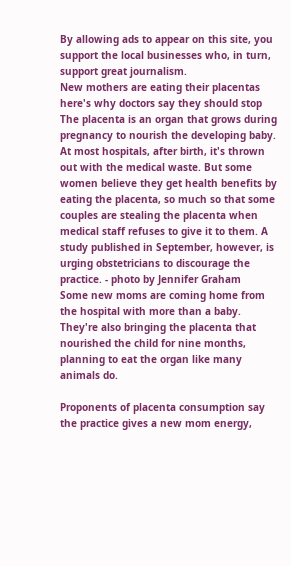By allowing ads to appear on this site, you support the local businesses who, in turn, support great journalism.
New mothers are eating their placentas here's why doctors say they should stop
The placenta is an organ that grows during pregnancy to nourish the developing baby. At most hospitals, after birth, it's thrown out with the medical waste. But some women believe they get health benefits by eating the placenta, so much so that some couples are stealing the placenta when medical staff refuses to give it to them. A study published in September, however, is urging obstetricians to discourage the practice. - photo by Jennifer Graham
Some new moms are coming home from the hospital with more than a baby. They're also bringing the placenta that nourished the child for nine months, planning to eat the organ like many animals do.

Proponents of placenta consumption say the practice gives a new mom energy,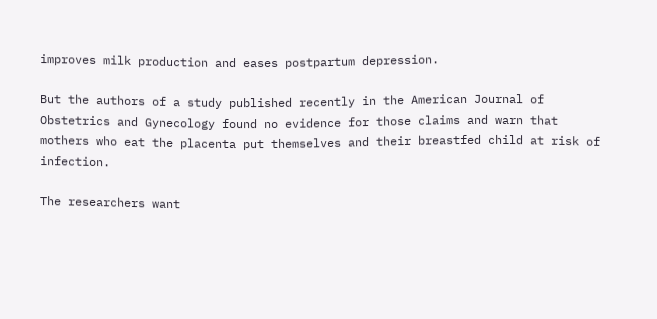improves milk production and eases postpartum depression.

But the authors of a study published recently in the American Journal of Obstetrics and Gynecology found no evidence for those claims and warn that mothers who eat the placenta put themselves and their breastfed child at risk of infection.

The researchers want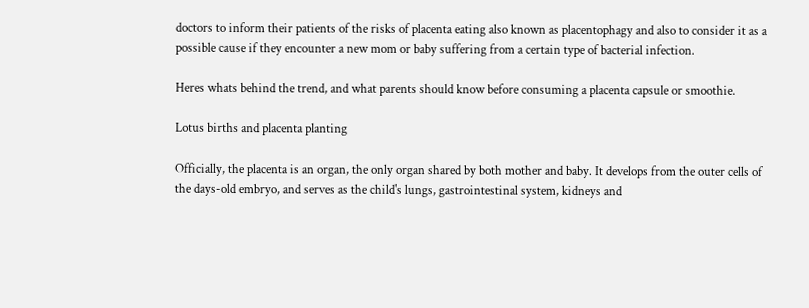doctors to inform their patients of the risks of placenta eating also known as placentophagy and also to consider it as a possible cause if they encounter a new mom or baby suffering from a certain type of bacterial infection.

Heres whats behind the trend, and what parents should know before consuming a placenta capsule or smoothie.

Lotus births and placenta planting

Officially, the placenta is an organ, the only organ shared by both mother and baby. It develops from the outer cells of the days-old embryo, and serves as the child's lungs, gastrointestinal system, kidneys and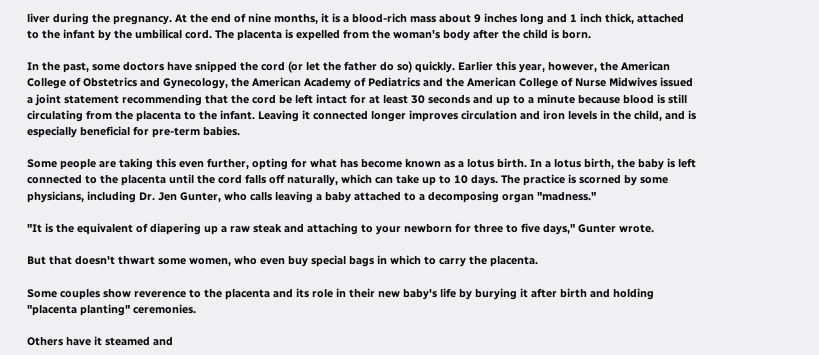liver during the pregnancy. At the end of nine months, it is a blood-rich mass about 9 inches long and 1 inch thick, attached to the infant by the umbilical cord. The placenta is expelled from the woman's body after the child is born.

In the past, some doctors have snipped the cord (or let the father do so) quickly. Earlier this year, however, the American College of Obstetrics and Gynecology, the American Academy of Pediatrics and the American College of Nurse Midwives issued a joint statement recommending that the cord be left intact for at least 30 seconds and up to a minute because blood is still circulating from the placenta to the infant. Leaving it connected longer improves circulation and iron levels in the child, and is especially beneficial for pre-term babies.

Some people are taking this even further, opting for what has become known as a lotus birth. In a lotus birth, the baby is left connected to the placenta until the cord falls off naturally, which can take up to 10 days. The practice is scorned by some physicians, including Dr. Jen Gunter, who calls leaving a baby attached to a decomposing organ "madness."

"It is the equivalent of diapering up a raw steak and attaching to your newborn for three to five days," Gunter wrote.

But that doesn't thwart some women, who even buy special bags in which to carry the placenta.

Some couples show reverence to the placenta and its role in their new baby's life by burying it after birth and holding "placenta planting" ceremonies.

Others have it steamed and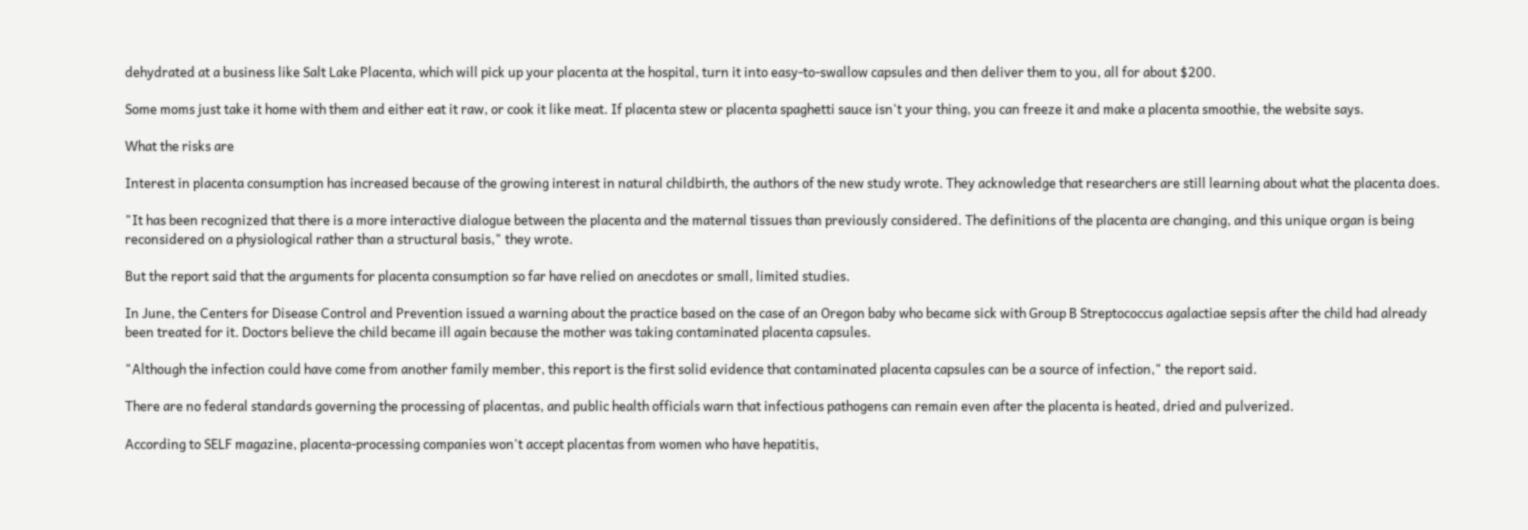dehydrated at a business like Salt Lake Placenta, which will pick up your placenta at the hospital, turn it into easy-to-swallow capsules and then deliver them to you, all for about $200.

Some moms just take it home with them and either eat it raw, or cook it like meat. If placenta stew or placenta spaghetti sauce isn't your thing, you can freeze it and make a placenta smoothie, the website says.

What the risks are

Interest in placenta consumption has increased because of the growing interest in natural childbirth, the authors of the new study wrote. They acknowledge that researchers are still learning about what the placenta does.

"It has been recognized that there is a more interactive dialogue between the placenta and the maternal tissues than previously considered. The definitions of the placenta are changing, and this unique organ is being reconsidered on a physiological rather than a structural basis," they wrote.

But the report said that the arguments for placenta consumption so far have relied on anecdotes or small, limited studies.

In June, the Centers for Disease Control and Prevention issued a warning about the practice based on the case of an Oregon baby who became sick with Group B Streptococcus agalactiae sepsis after the child had already been treated for it. Doctors believe the child became ill again because the mother was taking contaminated placenta capsules.

"Although the infection could have come from another family member, this report is the first solid evidence that contaminated placenta capsules can be a source of infection," the report said.

There are no federal standards governing the processing of placentas, and public health officials warn that infectious pathogens can remain even after the placenta is heated, dried and pulverized.

According to SELF magazine, placenta-processing companies won't accept placentas from women who have hepatitis,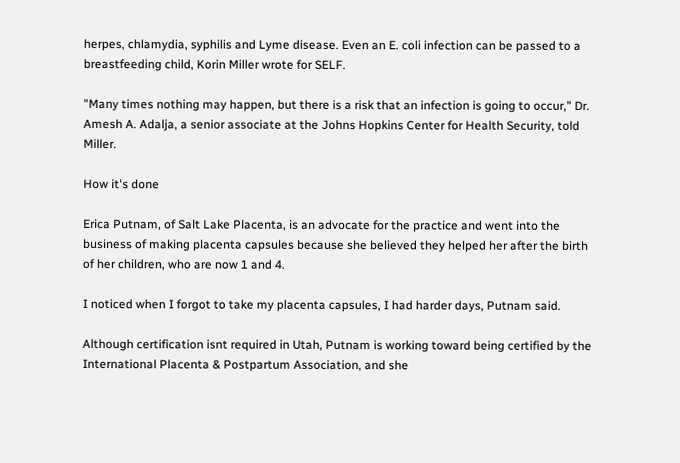herpes, chlamydia, syphilis and Lyme disease. Even an E. coli infection can be passed to a breastfeeding child, Korin Miller wrote for SELF.

"Many times nothing may happen, but there is a risk that an infection is going to occur," Dr. Amesh A. Adalja, a senior associate at the Johns Hopkins Center for Health Security, told Miller.

How it's done

Erica Putnam, of Salt Lake Placenta, is an advocate for the practice and went into the business of making placenta capsules because she believed they helped her after the birth of her children, who are now 1 and 4.

I noticed when I forgot to take my placenta capsules, I had harder days, Putnam said.

Although certification isnt required in Utah, Putnam is working toward being certified by the International Placenta & Postpartum Association, and she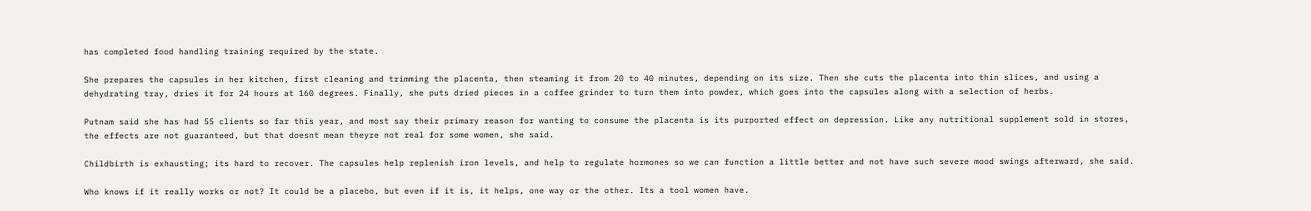has completed food handling training required by the state.

She prepares the capsules in her kitchen, first cleaning and trimming the placenta, then steaming it from 20 to 40 minutes, depending on its size. Then she cuts the placenta into thin slices, and using a dehydrating tray, dries it for 24 hours at 160 degrees. Finally, she puts dried pieces in a coffee grinder to turn them into powder, which goes into the capsules along with a selection of herbs.

Putnam said she has had 55 clients so far this year, and most say their primary reason for wanting to consume the placenta is its purported effect on depression. Like any nutritional supplement sold in stores, the effects are not guaranteed, but that doesnt mean theyre not real for some women, she said.

Childbirth is exhausting; its hard to recover. The capsules help replenish iron levels, and help to regulate hormones so we can function a little better and not have such severe mood swings afterward, she said.

Who knows if it really works or not? It could be a placebo, but even if it is, it helps, one way or the other. Its a tool women have.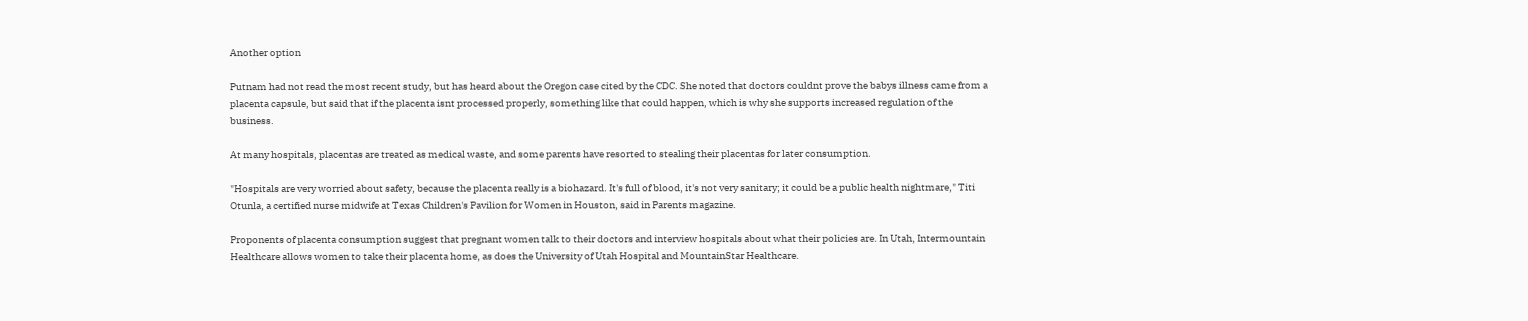Another option

Putnam had not read the most recent study, but has heard about the Oregon case cited by the CDC. She noted that doctors couldnt prove the babys illness came from a placenta capsule, but said that if the placenta isnt processed properly, something like that could happen, which is why she supports increased regulation of the business.

At many hospitals, placentas are treated as medical waste, and some parents have resorted to stealing their placentas for later consumption.

"Hospitals are very worried about safety, because the placenta really is a biohazard. It's full of blood, it's not very sanitary; it could be a public health nightmare," Titi Otunla, a certified nurse midwife at Texas Children's Pavilion for Women in Houston, said in Parents magazine.

Proponents of placenta consumption suggest that pregnant women talk to their doctors and interview hospitals about what their policies are. In Utah, Intermountain Healthcare allows women to take their placenta home, as does the University of Utah Hospital and MountainStar Healthcare.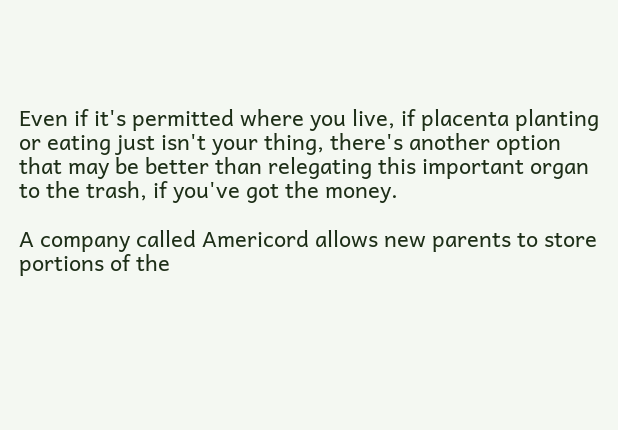Even if it's permitted where you live, if placenta planting or eating just isn't your thing, there's another option that may be better than relegating this important organ to the trash, if you've got the money.

A company called Americord allows new parents to store portions of the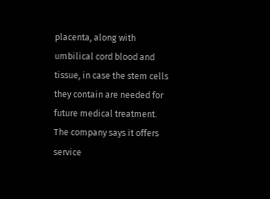placenta, along with umbilical cord blood and tissue, in case the stem cells they contain are needed for future medical treatment. The company says it offers service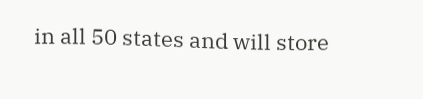in all 50 states and will store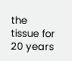the tissue for 20 years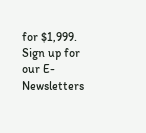for $1,999.
Sign up for our E-Newsletters